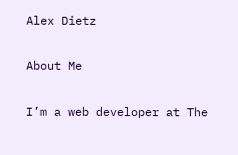Alex Dietz

About Me

I’m a web developer at The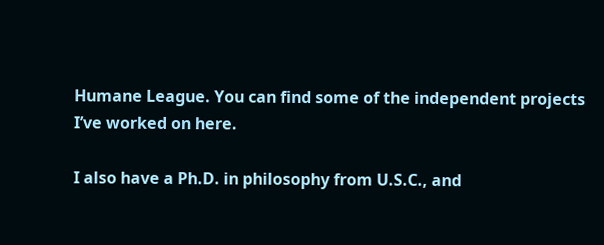Humane League. You can find some of the independent projects I’ve worked on here.

I also have a Ph.D. in philosophy from U.S.C., and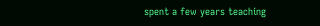spent a few years teaching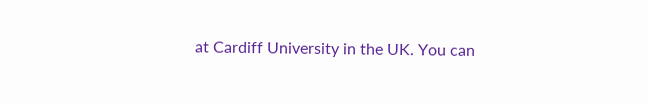at Cardiff University in the UK. You can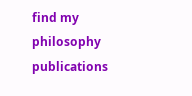find my philosophy publications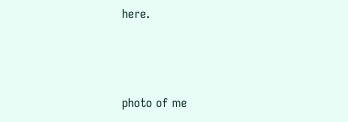here.



photo of me